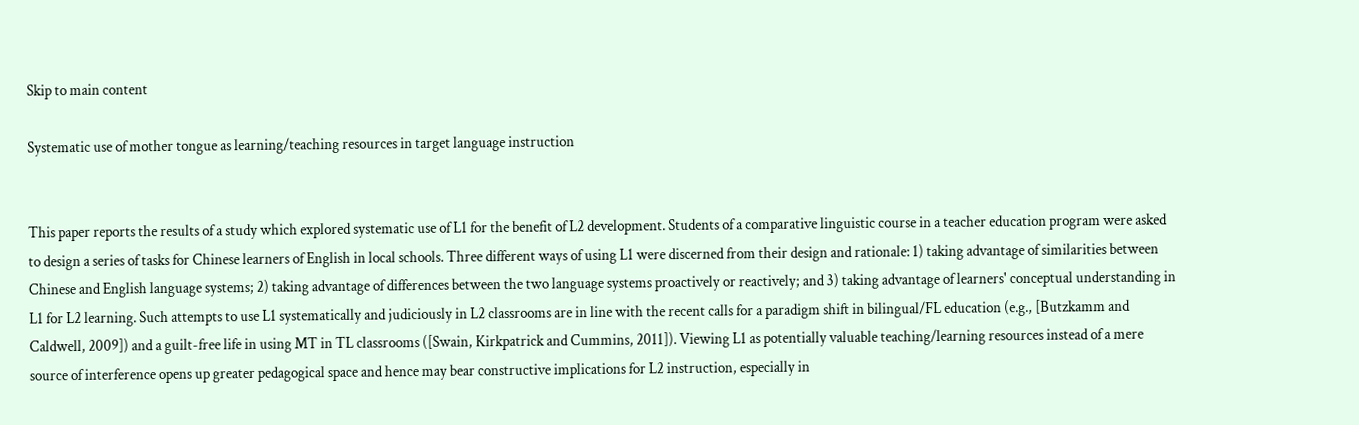Skip to main content

Systematic use of mother tongue as learning/teaching resources in target language instruction


This paper reports the results of a study which explored systematic use of L1 for the benefit of L2 development. Students of a comparative linguistic course in a teacher education program were asked to design a series of tasks for Chinese learners of English in local schools. Three different ways of using L1 were discerned from their design and rationale: 1) taking advantage of similarities between Chinese and English language systems; 2) taking advantage of differences between the two language systems proactively or reactively; and 3) taking advantage of learners' conceptual understanding in L1 for L2 learning. Such attempts to use L1 systematically and judiciously in L2 classrooms are in line with the recent calls for a paradigm shift in bilingual/FL education (e.g., [Butzkamm and Caldwell, 2009]) and a guilt-free life in using MT in TL classrooms ([Swain, Kirkpatrick and Cummins, 2011]). Viewing L1 as potentially valuable teaching/learning resources instead of a mere source of interference opens up greater pedagogical space and hence may bear constructive implications for L2 instruction, especially in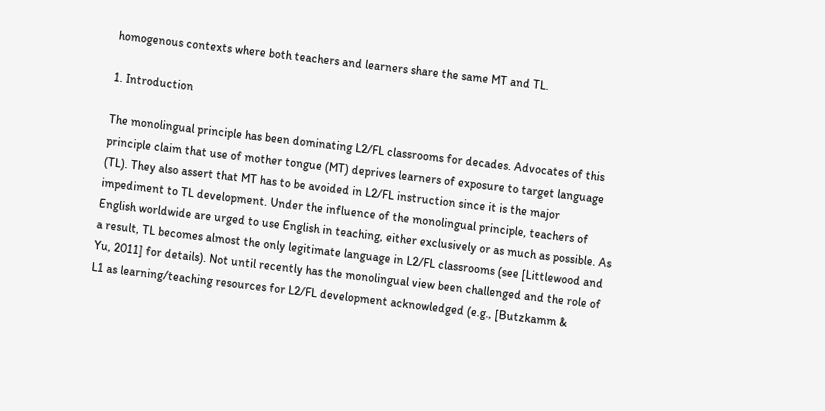homogenous contexts where both teachers and learners share the same MT and TL.

1. Introduction

The monolingual principle has been dominating L2/FL classrooms for decades. Advocates of this principle claim that use of mother tongue (MT) deprives learners of exposure to target language (TL). They also assert that MT has to be avoided in L2/FL instruction since it is the major impediment to TL development. Under the influence of the monolingual principle, teachers of English worldwide are urged to use English in teaching, either exclusively or as much as possible. As a result, TL becomes almost the only legitimate language in L2/FL classrooms (see [Littlewood and Yu, 2011] for details). Not until recently has the monolingual view been challenged and the role of L1 as learning/teaching resources for L2/FL development acknowledged (e.g., [Butzkamm &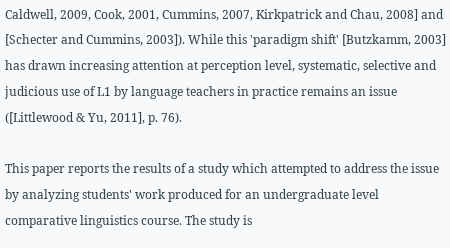Caldwell, 2009, Cook, 2001, Cummins, 2007, Kirkpatrick and Chau, 2008] and [Schecter and Cummins, 2003]). While this 'paradigm shift' [Butzkamm, 2003] has drawn increasing attention at perception level, systematic, selective and judicious use of L1 by language teachers in practice remains an issue ([Littlewood & Yu, 2011], p. 76).

This paper reports the results of a study which attempted to address the issue by analyzing students' work produced for an undergraduate level comparative linguistics course. The study is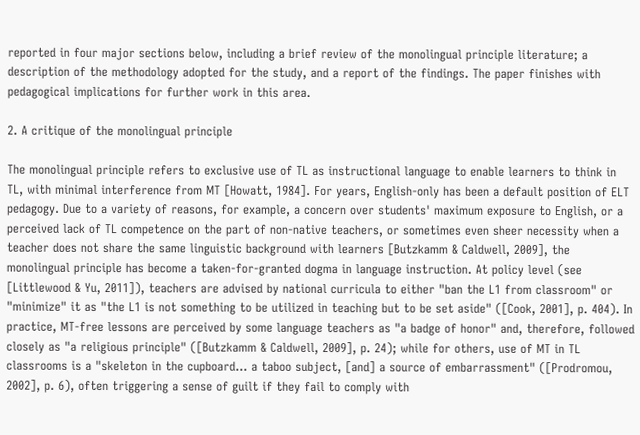reported in four major sections below, including a brief review of the monolingual principle literature; a description of the methodology adopted for the study, and a report of the findings. The paper finishes with pedagogical implications for further work in this area.

2. A critique of the monolingual principle

The monolingual principle refers to exclusive use of TL as instructional language to enable learners to think in TL, with minimal interference from MT [Howatt, 1984]. For years, English-only has been a default position of ELT pedagogy. Due to a variety of reasons, for example, a concern over students' maximum exposure to English, or a perceived lack of TL competence on the part of non-native teachers, or sometimes even sheer necessity when a teacher does not share the same linguistic background with learners [Butzkamm & Caldwell, 2009], the monolingual principle has become a taken-for-granted dogma in language instruction. At policy level (see [Littlewood & Yu, 2011]), teachers are advised by national curricula to either "ban the L1 from classroom" or "minimize" it as "the L1 is not something to be utilized in teaching but to be set aside" ([Cook, 2001], p. 404). In practice, MT-free lessons are perceived by some language teachers as "a badge of honor" and, therefore, followed closely as "a religious principle" ([Butzkamm & Caldwell, 2009], p. 24); while for others, use of MT in TL classrooms is a "skeleton in the cupboard... a taboo subject, [and] a source of embarrassment" ([Prodromou, 2002], p. 6), often triggering a sense of guilt if they fail to comply with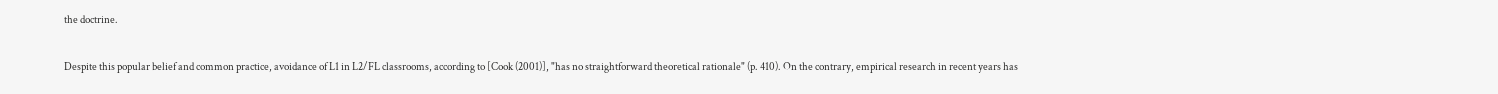the doctrine.

Despite this popular belief and common practice, avoidance of L1 in L2/FL classrooms, according to [Cook (2001)], "has no straightforward theoretical rationale" (p. 410). On the contrary, empirical research in recent years has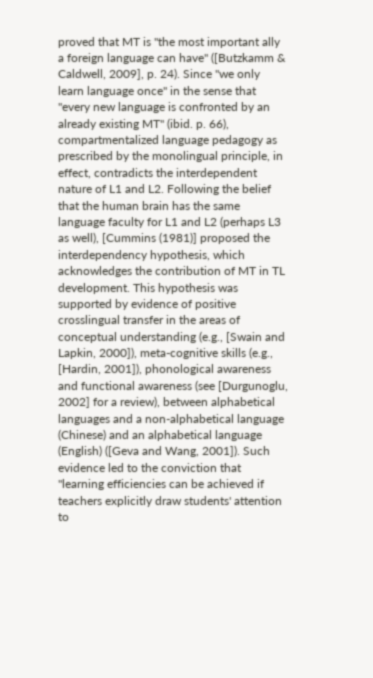proved that MT is "the most important ally a foreign language can have" ([Butzkamm & Caldwell, 2009], p. 24). Since "we only learn language once" in the sense that "every new language is confronted by an already existing MT" (ibid. p. 66), compartmentalized language pedagogy as prescribed by the monolingual principle, in effect, contradicts the interdependent nature of L1 and L2. Following the belief that the human brain has the same language faculty for L1 and L2 (perhaps L3 as well), [Cummins (1981)] proposed the interdependency hypothesis, which acknowledges the contribution of MT in TL development. This hypothesis was supported by evidence of positive crosslingual transfer in the areas of conceptual understanding (e.g., [Swain and Lapkin, 2000]), meta-cognitive skills (e.g., [Hardin, 2001]), phonological awareness and functional awareness (see [Durgunoglu, 2002] for a review), between alphabetical languages and a non-alphabetical language (Chinese) and an alphabetical language (English) ([Geva and Wang, 2001]). Such evidence led to the conviction that "learning efficiencies can be achieved if teachers explicitly draw students' attention to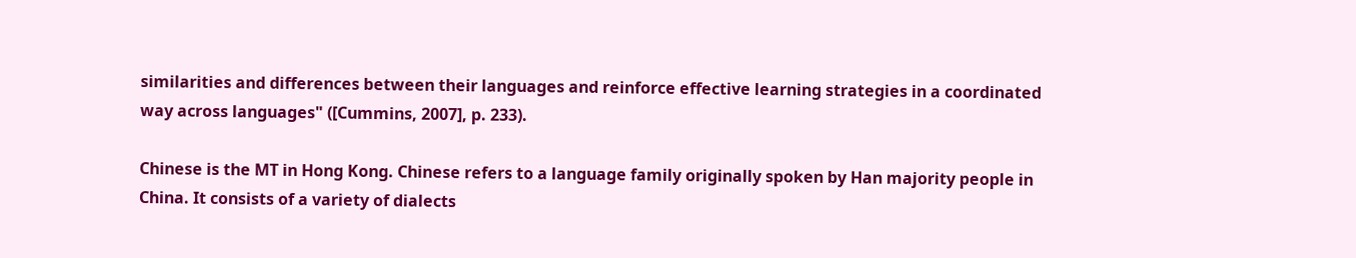similarities and differences between their languages and reinforce effective learning strategies in a coordinated way across languages" ([Cummins, 2007], p. 233).

Chinese is the MT in Hong Kong. Chinese refers to a language family originally spoken by Han majority people in China. It consists of a variety of dialects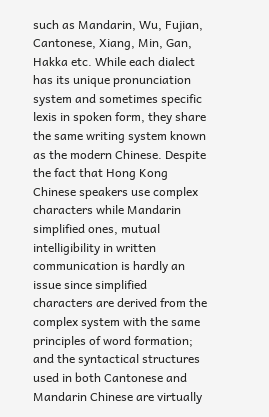such as Mandarin, Wu, Fujian, Cantonese, Xiang, Min, Gan, Hakka etc. While each dialect has its unique pronunciation system and sometimes specific lexis in spoken form, they share the same writing system known as the modern Chinese. Despite the fact that Hong Kong Chinese speakers use complex characters while Mandarin simplified ones, mutual intelligibility in written communication is hardly an issue since simplified characters are derived from the complex system with the same principles of word formation; and the syntactical structures used in both Cantonese and Mandarin Chinese are virtually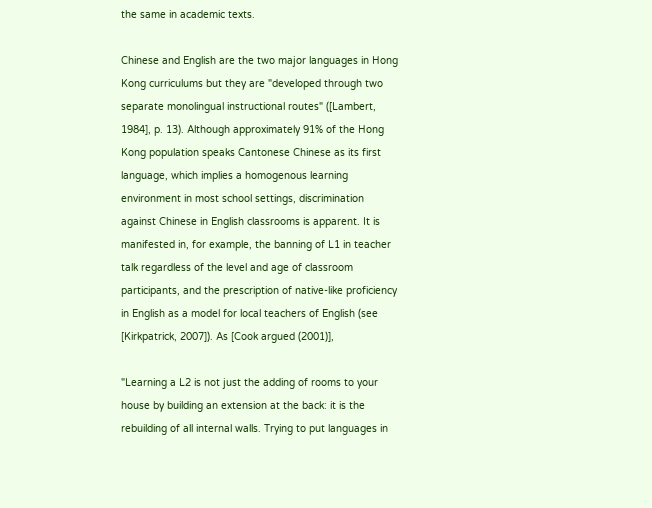the same in academic texts.

Chinese and English are the two major languages in Hong Kong curriculums but they are "developed through two separate monolingual instructional routes" ([Lambert, 1984], p. 13). Although approximately 91% of the Hong Kong population speaks Cantonese Chinese as its first language, which implies a homogenous learning environment in most school settings, discrimination against Chinese in English classrooms is apparent. It is manifested in, for example, the banning of L1 in teacher talk regardless of the level and age of classroom participants, and the prescription of native-like proficiency in English as a model for local teachers of English (see [Kirkpatrick, 2007]). As [Cook argued (2001)],

"Learning a L2 is not just the adding of rooms to your house by building an extension at the back: it is the rebuilding of all internal walls. Trying to put languages in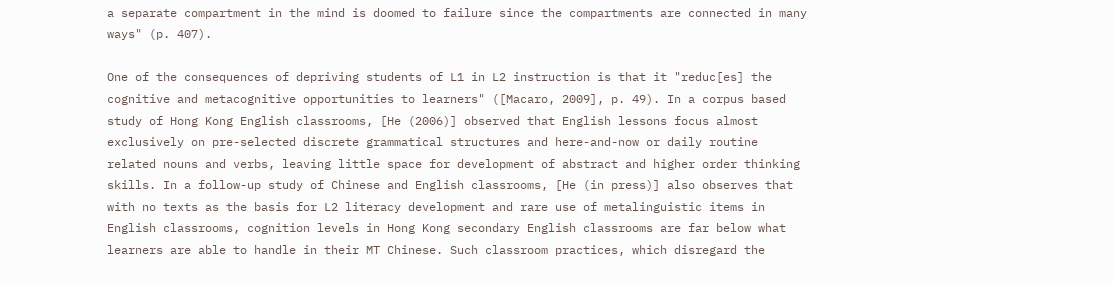a separate compartment in the mind is doomed to failure since the compartments are connected in many ways" (p. 407).

One of the consequences of depriving students of L1 in L2 instruction is that it "reduc[es] the cognitive and metacognitive opportunities to learners" ([Macaro, 2009], p. 49). In a corpus based study of Hong Kong English classrooms, [He (2006)] observed that English lessons focus almost exclusively on pre-selected discrete grammatical structures and here-and-now or daily routine related nouns and verbs, leaving little space for development of abstract and higher order thinking skills. In a follow-up study of Chinese and English classrooms, [He (in press)] also observes that with no texts as the basis for L2 literacy development and rare use of metalinguistic items in English classrooms, cognition levels in Hong Kong secondary English classrooms are far below what learners are able to handle in their MT Chinese. Such classroom practices, which disregard the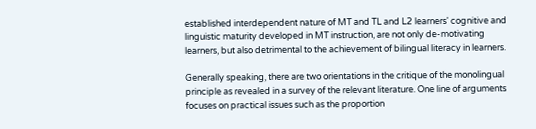established interdependent nature of MT and TL and L2 learners' cognitive and linguistic maturity developed in MT instruction, are not only de-motivating learners, but also detrimental to the achievement of bilingual literacy in learners.

Generally speaking, there are two orientations in the critique of the monolingual principle as revealed in a survey of the relevant literature. One line of arguments focuses on practical issues such as the proportion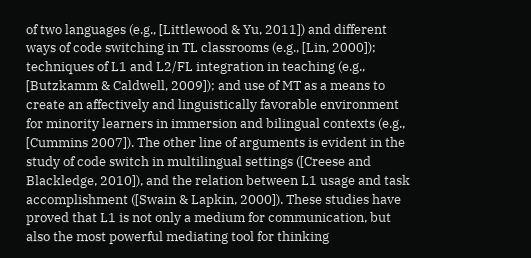of two languages (e.g., [Littlewood & Yu, 2011]) and different ways of code switching in TL classrooms (e.g., [Lin, 2000]); techniques of L1 and L2/FL integration in teaching (e.g., [Butzkamm & Caldwell, 2009]); and use of MT as a means to create an affectively and linguistically favorable environment for minority learners in immersion and bilingual contexts (e.g., [Cummins 2007]). The other line of arguments is evident in the study of code switch in multilingual settings ([Creese and Blackledge, 2010]), and the relation between L1 usage and task accomplishment ([Swain & Lapkin, 2000]). These studies have proved that L1 is not only a medium for communication, but also the most powerful mediating tool for thinking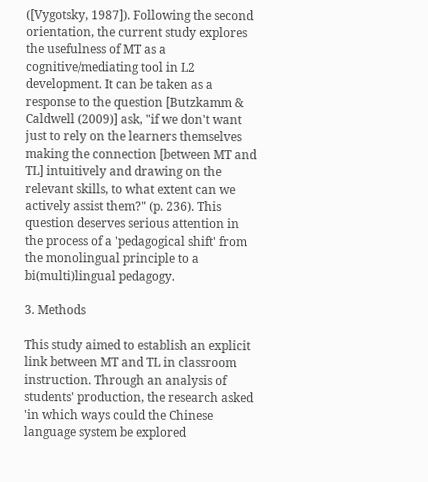([Vygotsky, 1987]). Following the second orientation, the current study explores the usefulness of MT as a cognitive/mediating tool in L2 development. It can be taken as a response to the question [Butzkamm & Caldwell (2009)] ask, "if we don't want just to rely on the learners themselves making the connection [between MT and TL] intuitively and drawing on the relevant skills, to what extent can we actively assist them?" (p. 236). This question deserves serious attention in the process of a 'pedagogical shift' from the monolingual principle to a bi(multi)lingual pedagogy.

3. Methods

This study aimed to establish an explicit link between MT and TL in classroom instruction. Through an analysis of students' production, the research asked 'in which ways could the Chinese language system be explored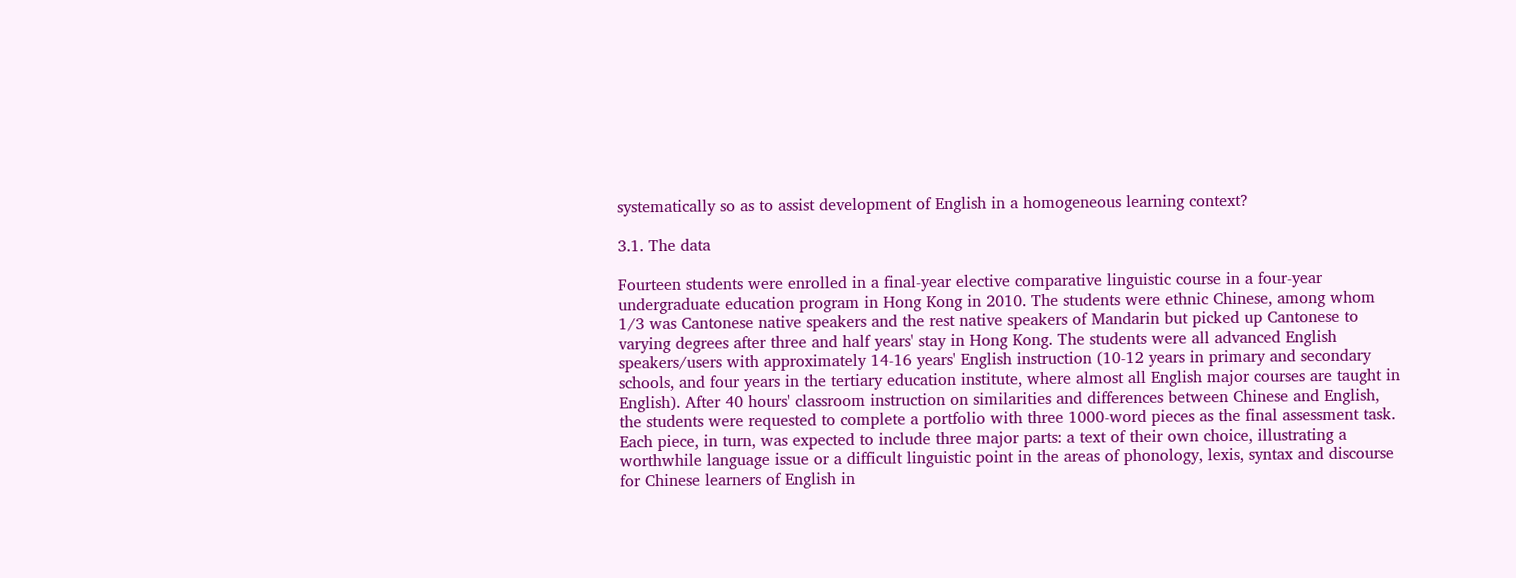systematically so as to assist development of English in a homogeneous learning context?

3.1. The data

Fourteen students were enrolled in a final-year elective comparative linguistic course in a four-year undergraduate education program in Hong Kong in 2010. The students were ethnic Chinese, among whom 1/3 was Cantonese native speakers and the rest native speakers of Mandarin but picked up Cantonese to varying degrees after three and half years' stay in Hong Kong. The students were all advanced English speakers/users with approximately 14-16 years' English instruction (10-12 years in primary and secondary schools, and four years in the tertiary education institute, where almost all English major courses are taught in English). After 40 hours' classroom instruction on similarities and differences between Chinese and English, the students were requested to complete a portfolio with three 1000-word pieces as the final assessment task. Each piece, in turn, was expected to include three major parts: a text of their own choice, illustrating a worthwhile language issue or a difficult linguistic point in the areas of phonology, lexis, syntax and discourse for Chinese learners of English in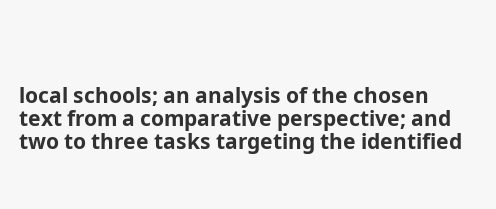local schools; an analysis of the chosen text from a comparative perspective; and two to three tasks targeting the identified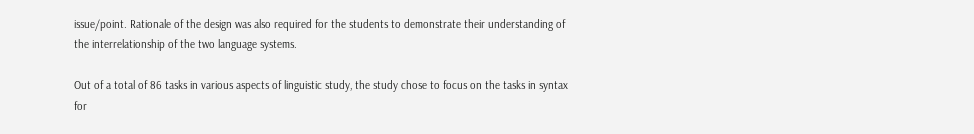issue/point. Rationale of the design was also required for the students to demonstrate their understanding of the interrelationship of the two language systems.

Out of a total of 86 tasks in various aspects of linguistic study, the study chose to focus on the tasks in syntax for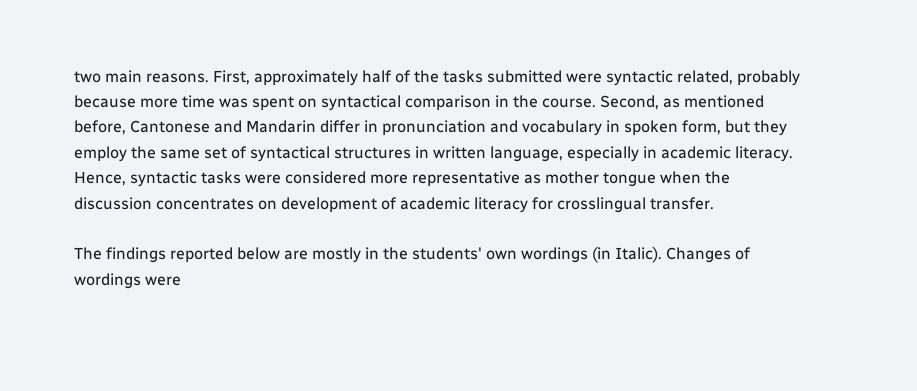two main reasons. First, approximately half of the tasks submitted were syntactic related, probably because more time was spent on syntactical comparison in the course. Second, as mentioned before, Cantonese and Mandarin differ in pronunciation and vocabulary in spoken form, but they employ the same set of syntactical structures in written language, especially in academic literacy. Hence, syntactic tasks were considered more representative as mother tongue when the discussion concentrates on development of academic literacy for crosslingual transfer.

The findings reported below are mostly in the students' own wordings (in Italic). Changes of wordings were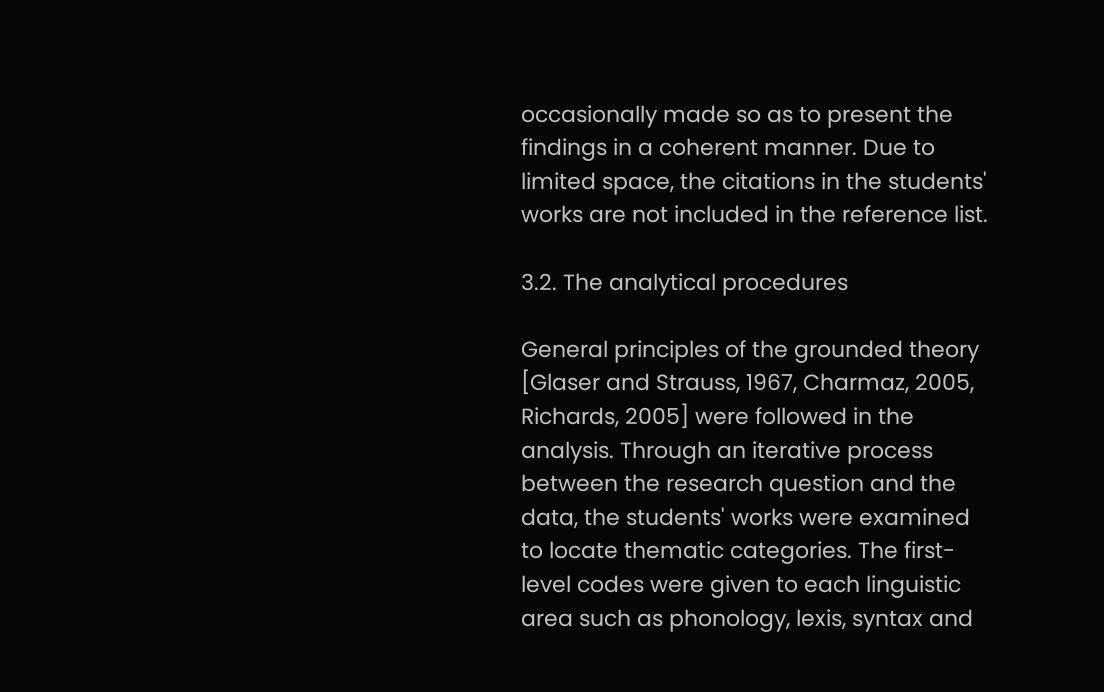occasionally made so as to present the findings in a coherent manner. Due to limited space, the citations in the students' works are not included in the reference list.

3.2. The analytical procedures

General principles of the grounded theory [Glaser and Strauss, 1967, Charmaz, 2005, Richards, 2005] were followed in the analysis. Through an iterative process between the research question and the data, the students' works were examined to locate thematic categories. The first-level codes were given to each linguistic area such as phonology, lexis, syntax and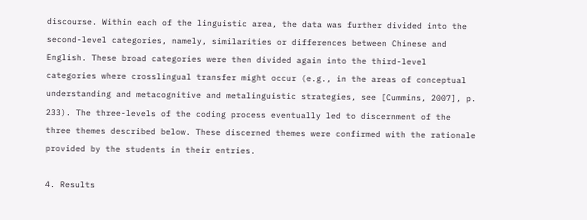discourse. Within each of the linguistic area, the data was further divided into the second-level categories, namely, similarities or differences between Chinese and English. These broad categories were then divided again into the third-level categories where crosslingual transfer might occur (e.g., in the areas of conceptual understanding and metacognitive and metalinguistic strategies, see [Cummins, 2007], p. 233). The three-levels of the coding process eventually led to discernment of the three themes described below. These discerned themes were confirmed with the rationale provided by the students in their entries.

4. Results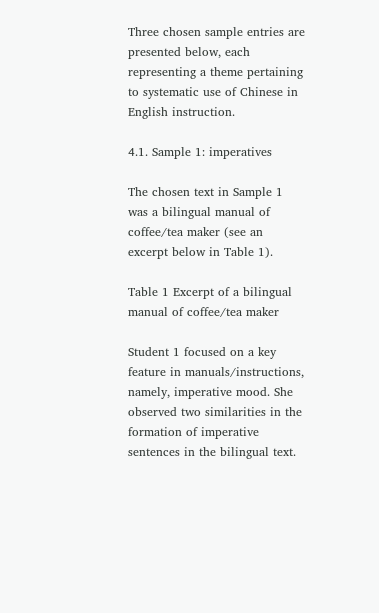Three chosen sample entries are presented below, each representing a theme pertaining to systematic use of Chinese in English instruction.

4.1. Sample 1: imperatives

The chosen text in Sample 1 was a bilingual manual of coffee/tea maker (see an excerpt below in Table 1).

Table 1 Excerpt of a bilingual manual of coffee/tea maker

Student 1 focused on a key feature in manuals/instructions, namely, imperative mood. She observed two similarities in the formation of imperative sentences in the bilingual text.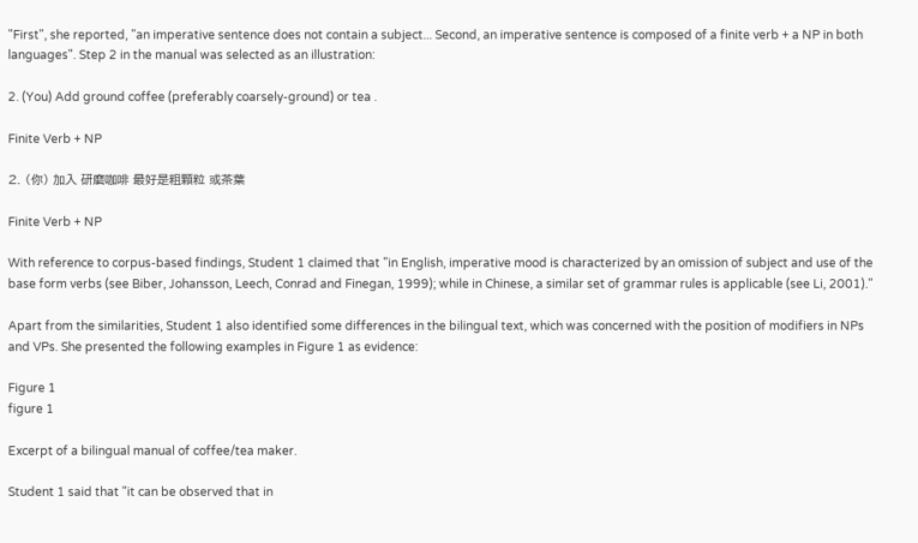"First", she reported, "an imperative sentence does not contain a subject... Second, an imperative sentence is composed of a finite verb + a NP in both languages". Step 2 in the manual was selected as an illustration:

2. (You) Add ground coffee (preferably coarsely-ground) or tea .

Finite Verb + NP

2. (你) 加入 研磨咖啡 最好是粗顆粒 或茶葉

Finite Verb + NP

With reference to corpus-based findings, Student 1 claimed that "in English, imperative mood is characterized by an omission of subject and use of the base form verbs (see Biber, Johansson, Leech, Conrad and Finegan, 1999); while in Chinese, a similar set of grammar rules is applicable (see Li, 2001)."

Apart from the similarities, Student 1 also identified some differences in the bilingual text, which was concerned with the position of modifiers in NPs and VPs. She presented the following examples in Figure 1 as evidence:

Figure 1
figure 1

Excerpt of a bilingual manual of coffee/tea maker.

Student 1 said that "it can be observed that in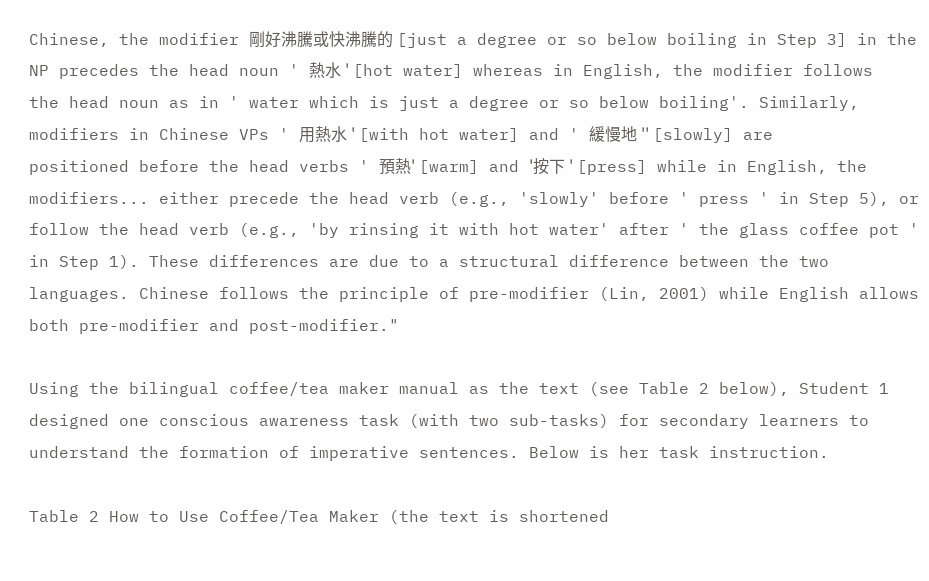Chinese, the modifier 剛好沸騰或快沸騰的 [just a degree or so below boiling in Step 3] in the NP precedes the head noun ' 熱水 ' [hot water] whereas in English, the modifier follows the head noun as in ' water which is just a degree or so below boiling'. Similarly, modifiers in Chinese VPs ' 用熱水 ' [with hot water] and ' 緩慢地 '' [slowly] are positioned before the head verbs ' 預熱' [warm] and '按下 ' [press] while in English, the modifiers... either precede the head verb (e.g., 'slowly' before ' press ' in Step 5), or follow the head verb (e.g., 'by rinsing it with hot water' after ' the glass coffee pot ' in Step 1). These differences are due to a structural difference between the two languages. Chinese follows the principle of pre-modifier (Lin, 2001) while English allows both pre-modifier and post-modifier."

Using the bilingual coffee/tea maker manual as the text (see Table 2 below), Student 1 designed one conscious awareness task (with two sub-tasks) for secondary learners to understand the formation of imperative sentences. Below is her task instruction.

Table 2 How to Use Coffee/Tea Maker (the text is shortened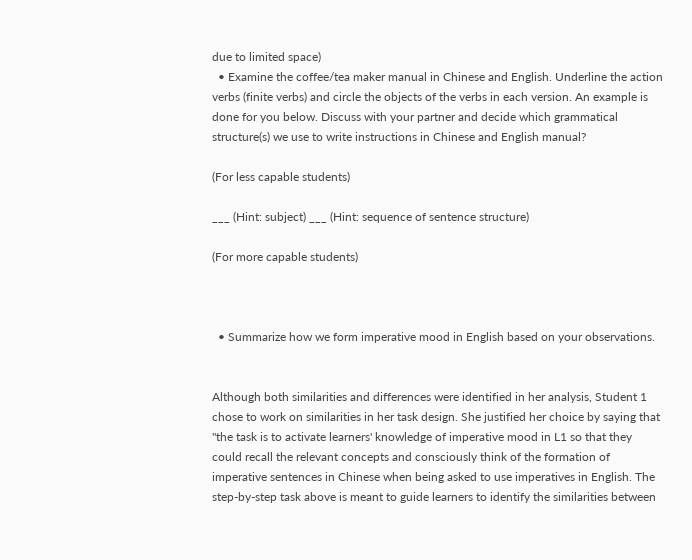due to limited space)
  • Examine the coffee/tea maker manual in Chinese and English. Underline the action verbs (finite verbs) and circle the objects of the verbs in each version. An example is done for you below. Discuss with your partner and decide which grammatical structure(s) we use to write instructions in Chinese and English manual?

(For less capable students)

___ (Hint: subject) ___ (Hint: sequence of sentence structure)

(For more capable students)



  • Summarize how we form imperative mood in English based on your observations.


Although both similarities and differences were identified in her analysis, Student 1 chose to work on similarities in her task design. She justified her choice by saying that "the task is to activate learners' knowledge of imperative mood in L1 so that they could recall the relevant concepts and consciously think of the formation of imperative sentences in Chinese when being asked to use imperatives in English. The step-by-step task above is meant to guide learners to identify the similarities between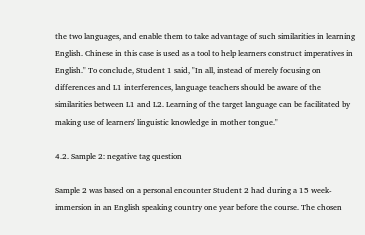the two languages, and enable them to take advantage of such similarities in learning English. Chinese in this case is used as a tool to help learners construct imperatives in English." To conclude, Student 1 said, "In all, instead of merely focusing on differences and L1 interferences, language teachers should be aware of the similarities between L1 and L2. Learning of the target language can be facilitated by making use of learners' linguistic knowledge in mother tongue."

4.2. Sample 2: negative tag question

Sample 2 was based on a personal encounter Student 2 had during a 15 week-immersion in an English speaking country one year before the course. The chosen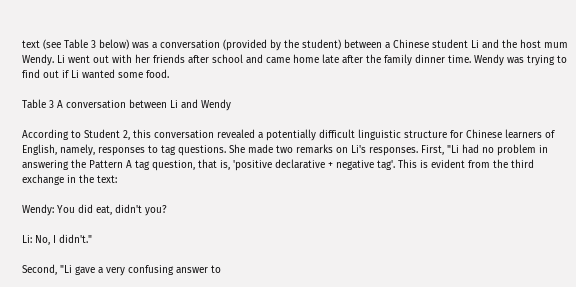text (see Table 3 below) was a conversation (provided by the student) between a Chinese student Li and the host mum Wendy. Li went out with her friends after school and came home late after the family dinner time. Wendy was trying to find out if Li wanted some food.

Table 3 A conversation between Li and Wendy

According to Student 2, this conversation revealed a potentially difficult linguistic structure for Chinese learners of English, namely, responses to tag questions. She made two remarks on Li's responses. First, "Li had no problem in answering the Pattern A tag question, that is, 'positive declarative + negative tag'. This is evident from the third exchange in the text:

Wendy: You did eat, didn't you?

Li: No, I didn't."

Second, "Li gave a very confusing answer to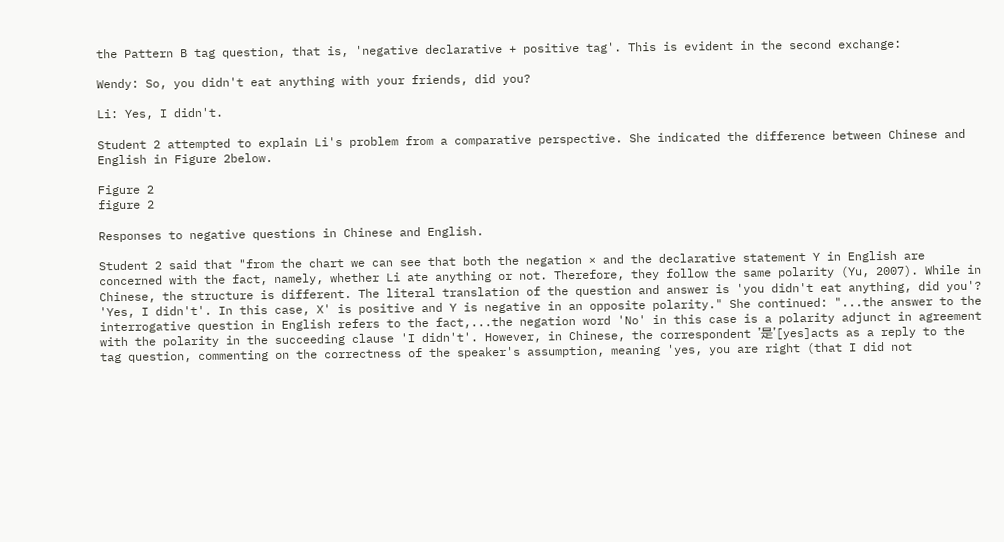the Pattern B tag question, that is, 'negative declarative + positive tag'. This is evident in the second exchange:

Wendy: So, you didn't eat anything with your friends, did you?

Li: Yes, I didn't.

Student 2 attempted to explain Li's problem from a comparative perspective. She indicated the difference between Chinese and English in Figure 2below.

Figure 2
figure 2

Responses to negative questions in Chinese and English.

Student 2 said that "from the chart we can see that both the negation × and the declarative statement Y in English are concerned with the fact, namely, whether Li ate anything or not. Therefore, they follow the same polarity (Yu, 2007). While in Chinese, the structure is different. The literal translation of the question and answer is 'you didn't eat anything, did you'? 'Yes, I didn't'. In this case, X' is positive and Y is negative in an opposite polarity." She continued: "...the answer to the interrogative question in English refers to the fact,...the negation word 'No' in this case is a polarity adjunct in agreement with the polarity in the succeeding clause 'I didn't'. However, in Chinese, the correspondent '是'[yes]acts as a reply to the tag question, commenting on the correctness of the speaker's assumption, meaning 'yes, you are right (that I did not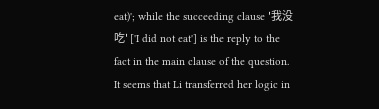eat)'; while the succeeding clause '我没吃' ['I did not eat'] is the reply to the fact in the main clause of the question. It seems that Li transferred her logic in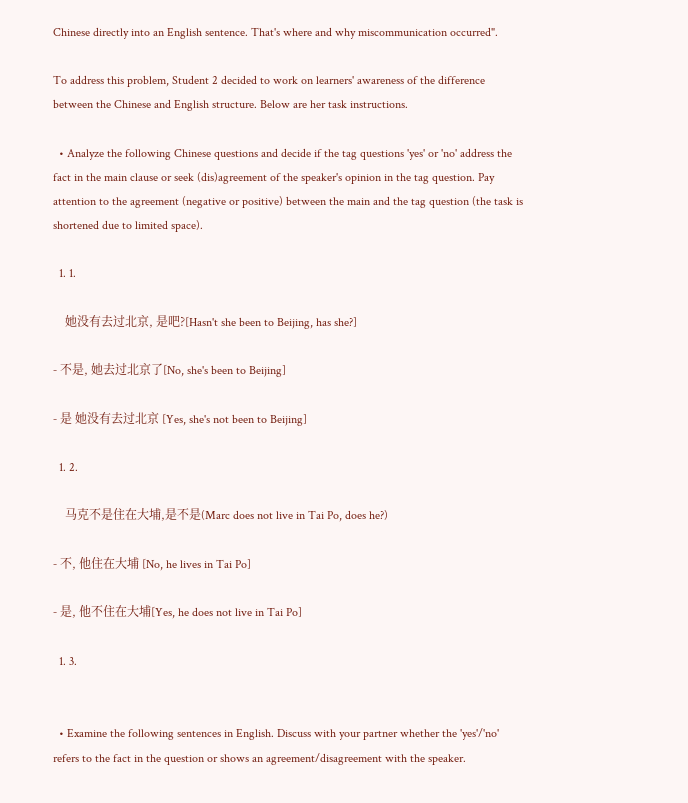Chinese directly into an English sentence. That's where and why miscommunication occurred".

To address this problem, Student 2 decided to work on learners' awareness of the difference between the Chinese and English structure. Below are her task instructions.

  • Analyze the following Chinese questions and decide if the tag questions 'yes' or 'no' address the fact in the main clause or seek (dis)agreement of the speaker's opinion in the tag question. Pay attention to the agreement (negative or positive) between the main and the tag question (the task is shortened due to limited space).

  1. 1.

    她没有去过北京, 是吧?[Hasn't she been to Beijing, has she?]

- 不是, 她去过北京了[No, she's been to Beijing]

- 是 她没有去过北京 [Yes, she's not been to Beijing]

  1. 2.

    马克不是住在大埔,是不是(Marc does not live in Tai Po, does he?)

- 不, 他住在大埔 [No, he lives in Tai Po]

- 是, 他不住在大埔[Yes, he does not live in Tai Po]

  1. 3.


  • Examine the following sentences in English. Discuss with your partner whether the 'yes'/'no' refers to the fact in the question or shows an agreement/disagreement with the speaker.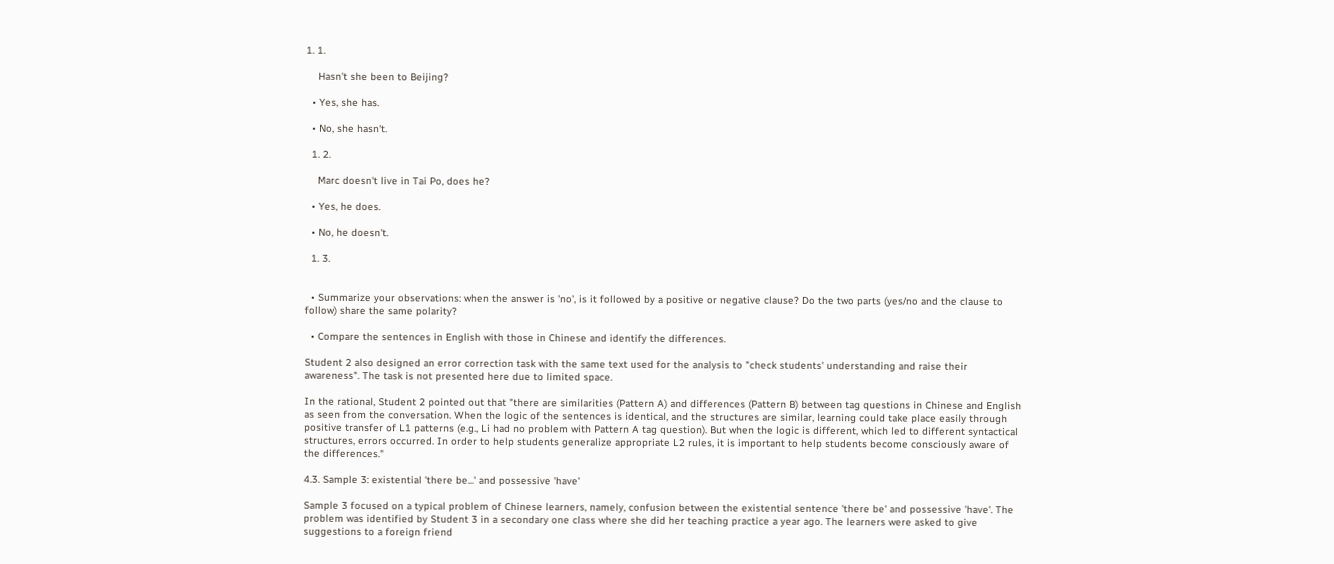1. 1.

    Hasn't she been to Beijing?

  • Yes, she has.

  • No, she hasn't.

  1. 2.

    Marc doesn't live in Tai Po, does he?

  • Yes, he does.

  • No, he doesn't.

  1. 3.


  • Summarize your observations: when the answer is 'no', is it followed by a positive or negative clause? Do the two parts (yes/no and the clause to follow) share the same polarity?

  • Compare the sentences in English with those in Chinese and identify the differences.

Student 2 also designed an error correction task with the same text used for the analysis to "check students' understanding and raise their awareness". The task is not presented here due to limited space.

In the rational, Student 2 pointed out that "there are similarities (Pattern A) and differences (Pattern B) between tag questions in Chinese and English as seen from the conversation. When the logic of the sentences is identical, and the structures are similar, learning could take place easily through positive transfer of L1 patterns (e.g., Li had no problem with Pattern A tag question). But when the logic is different, which led to different syntactical structures, errors occurred. In order to help students generalize appropriate L2 rules, it is important to help students become consciously aware of the differences."

4.3. Sample 3: existential 'there be...' and possessive 'have'

Sample 3 focused on a typical problem of Chinese learners, namely, confusion between the existential sentence 'there be' and possessive 'have'. The problem was identified by Student 3 in a secondary one class where she did her teaching practice a year ago. The learners were asked to give suggestions to a foreign friend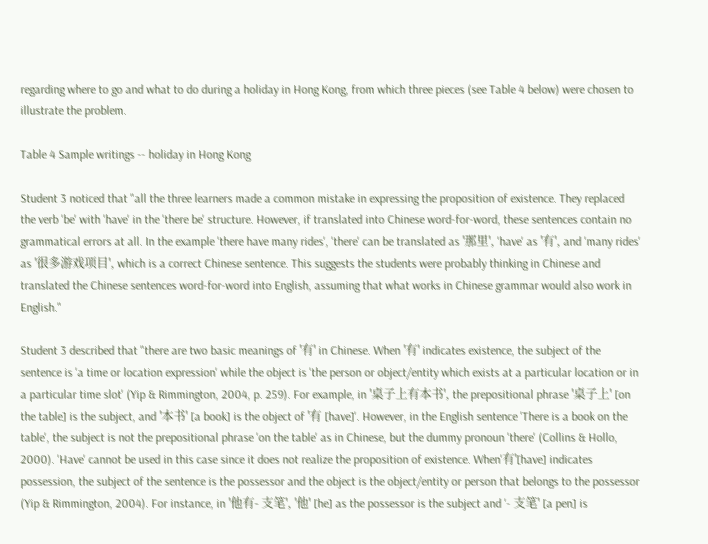regarding where to go and what to do during a holiday in Hong Kong, from which three pieces (see Table 4 below) were chosen to illustrate the problem.

Table 4 Sample writings -- holiday in Hong Kong

Student 3 noticed that "all the three learners made a common mistake in expressing the proposition of existence. They replaced the verb 'be' with 'have' in the 'there be' structure. However, if translated into Chinese word-for-word, these sentences contain no grammatical errors at all. In the example 'there have many rides', 'there' can be translated as '那里', 'have' as '有', and 'many rides' as '很多游戏项目', which is a correct Chinese sentence. This suggests the students were probably thinking in Chinese and translated the Chinese sentences word-for-word into English, assuming that what works in Chinese grammar would also work in English."

Student 3 described that "there are two basic meanings of '有' in Chinese. When '有' indicates existence, the subject of the sentence is 'a time or location expression' while the object is 'the person or object/entity which exists at a particular location or in a particular time slot' (Yip & Rimmington, 2004, p. 259). For example, in '桌子上有本书', the prepositional phrase '桌子上' [on the table] is the subject, and '本书' [a book] is the object of '有 [have]'. However, in the English sentence 'There is a book on the table', the subject is not the prepositional phrase 'on the table' as in Chinese, but the dummy pronoun 'there' (Collins & Hollo, 2000). 'Have' cannot be used in this case since it does not realize the proposition of existence. When'有'[have] indicates possession, the subject of the sentence is the possessor and the object is the object/entity or person that belongs to the possessor (Yip & Rimmington, 2004). For instance, in '他有- 支笔', '他' [he] as the possessor is the subject and '- 支笔' [a pen] is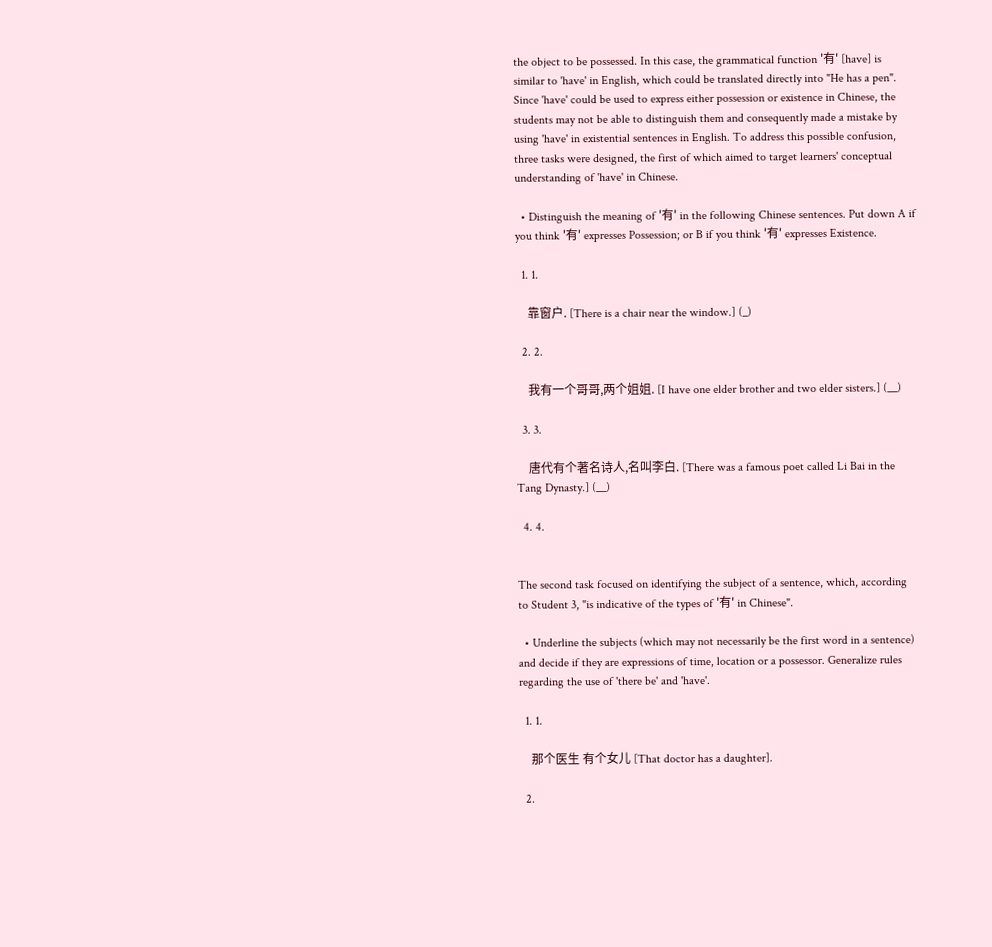the object to be possessed. In this case, the grammatical function '有' [have] is similar to 'have' in English, which could be translated directly into "He has a pen". Since 'have' could be used to express either possession or existence in Chinese, the students may not be able to distinguish them and consequently made a mistake by using 'have' in existential sentences in English. To address this possible confusion, three tasks were designed, the first of which aimed to target learners' conceptual understanding of 'have' in Chinese.

  • Distinguish the meaning of '有' in the following Chinese sentences. Put down A if you think '有' expresses Possession; or B if you think '有' expresses Existence.

  1. 1.

    靠窗户. [There is a chair near the window.] (_)

  2. 2.

    我有一个哥哥,两个姐姐. [I have one elder brother and two elder sisters.] (__)

  3. 3.

    唐代有个著名诗人,名叫李白. [There was a famous poet called Li Bai in the Tang Dynasty.] (__)

  4. 4.


The second task focused on identifying the subject of a sentence, which, according to Student 3, "is indicative of the types of '有' in Chinese".

  • Underline the subjects (which may not necessarily be the first word in a sentence) and decide if they are expressions of time, location or a possessor. Generalize rules regarding the use of 'there be' and 'have'.

  1. 1.

    那个医生 有个女儿 [That doctor has a daughter].

  2.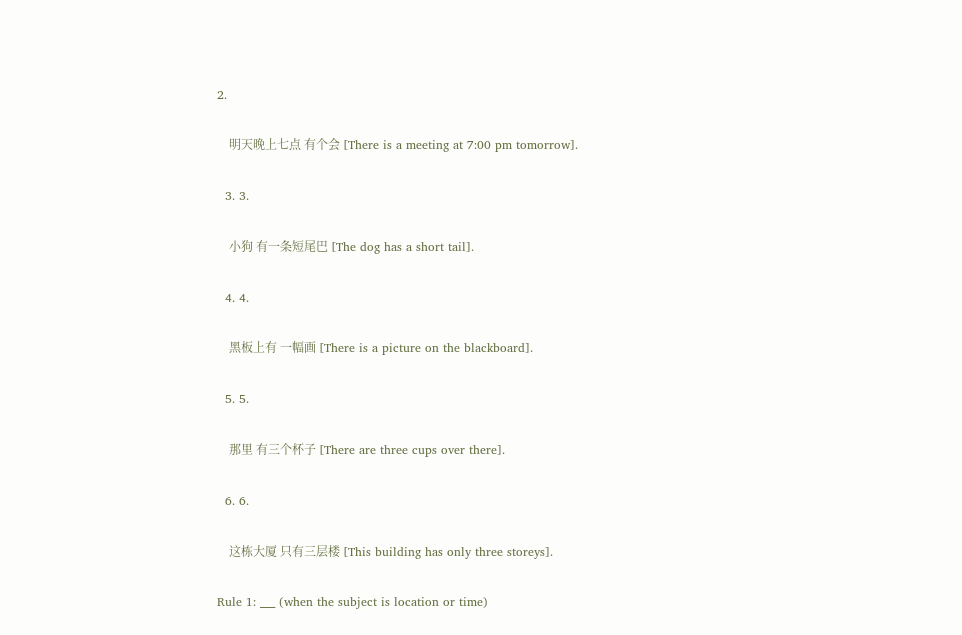2.

    明天晚上七点 有个会 [There is a meeting at 7:00 pm tomorrow].

  3. 3.

    小狗 有一条短尾巴 [The dog has a short tail].

  4. 4.

    黑板上有 一幅画 [There is a picture on the blackboard].

  5. 5.

    那里 有三个杯子 [There are three cups over there].

  6. 6.

    这栋大厦 只有三层楼 [This building has only three storeys].

Rule 1: ___ (when the subject is location or time)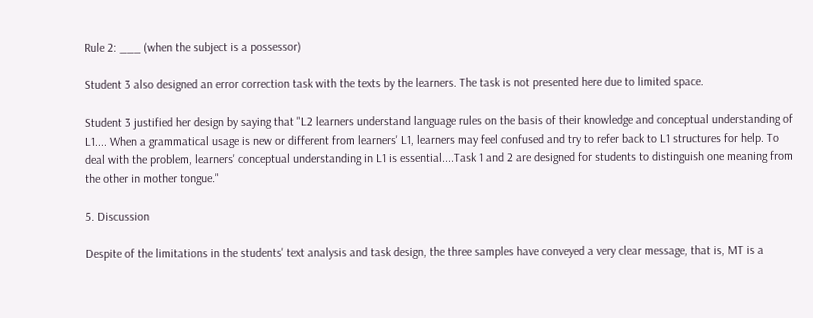Rule 2: ___ (when the subject is a possessor)

Student 3 also designed an error correction task with the texts by the learners. The task is not presented here due to limited space.

Student 3 justified her design by saying that "L2 learners understand language rules on the basis of their knowledge and conceptual understanding of L1.... When a grammatical usage is new or different from learners' L1, learners may feel confused and try to refer back to L1 structures for help. To deal with the problem, learners' conceptual understanding in L1 is essential....Task 1 and 2 are designed for students to distinguish one meaning from the other in mother tongue."

5. Discussion

Despite of the limitations in the students' text analysis and task design, the three samples have conveyed a very clear message, that is, MT is a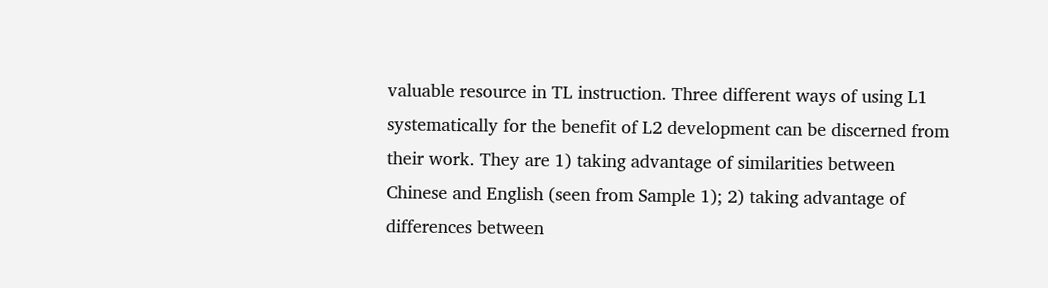valuable resource in TL instruction. Three different ways of using L1 systematically for the benefit of L2 development can be discerned from their work. They are 1) taking advantage of similarities between Chinese and English (seen from Sample 1); 2) taking advantage of differences between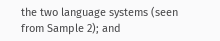the two language systems (seen from Sample 2); and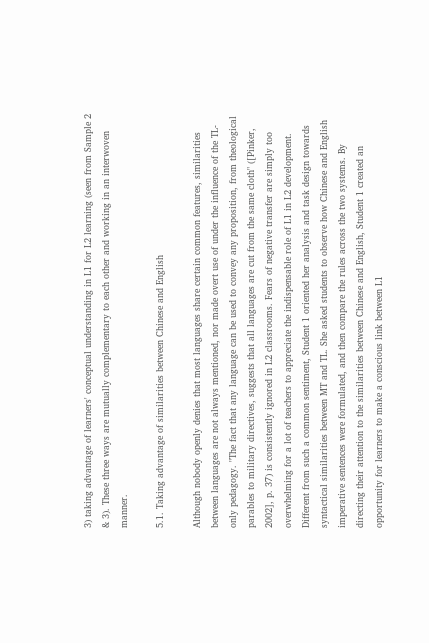3) taking advantage of learners' conceptual understanding in L1 for L2 learning (seen from Sample 2 & 3). These three ways are mutually complementary to each other and working in an interwoven manner.

5.1. Taking advantage of similarities between Chinese and English

Although nobody openly denies that most languages share certain common features, similarities between languages are not always mentioned, nor made overt use of under the influence of the TL-only pedagogy. "The fact that any language can be used to convey any proposition, from theological parables to military directives, suggests that all languages are cut from the same cloth" ([Pinker, 2002], p. 37) is consistently ignored in L2 classrooms. Fears of negative transfer are simply too overwhelming for a lot of teachers to appreciate the indispensable role of L1 in L2 development. Different from such a common sentiment, Student 1 oriented her analysis and task design towards syntactical similarities between MT and TL. She asked students to observe how Chinese and English imperative sentences were formulated, and then compare the rules across the two systems. By directing their attention to the similarities between Chinese and English, Student 1 created an opportunity for learners to make a conscious link between L1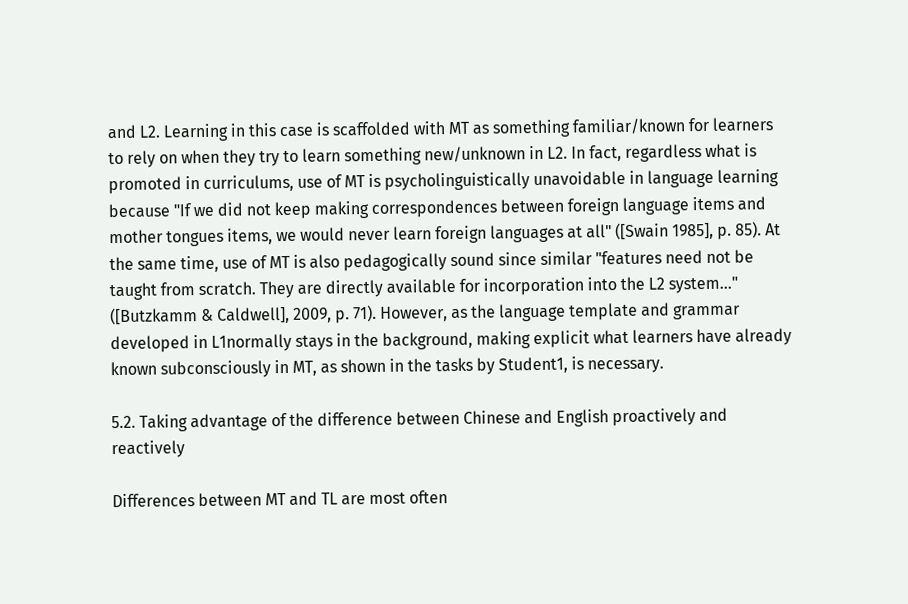and L2. Learning in this case is scaffolded with MT as something familiar/known for learners to rely on when they try to learn something new/unknown in L2. In fact, regardless what is promoted in curriculums, use of MT is psycholinguistically unavoidable in language learning because "If we did not keep making correspondences between foreign language items and mother tongues items, we would never learn foreign languages at all" ([Swain 1985], p. 85). At the same time, use of MT is also pedagogically sound since similar "features need not be taught from scratch. They are directly available for incorporation into the L2 system..." ([Butzkamm & Caldwell], 2009, p. 71). However, as the language template and grammar developed in L1normally stays in the background, making explicit what learners have already known subconsciously in MT, as shown in the tasks by Student1, is necessary.

5.2. Taking advantage of the difference between Chinese and English proactively and reactively

Differences between MT and TL are most often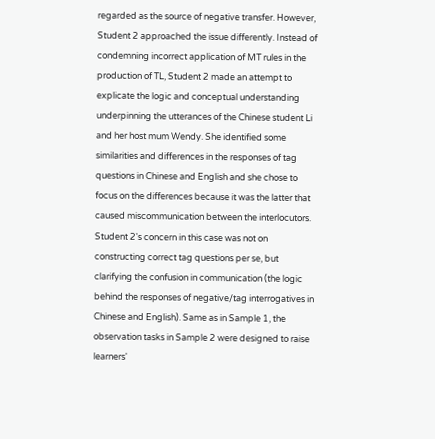regarded as the source of negative transfer. However, Student 2 approached the issue differently. Instead of condemning incorrect application of MT rules in the production of TL, Student 2 made an attempt to explicate the logic and conceptual understanding underpinning the utterances of the Chinese student Li and her host mum Wendy. She identified some similarities and differences in the responses of tag questions in Chinese and English and she chose to focus on the differences because it was the latter that caused miscommunication between the interlocutors. Student 2's concern in this case was not on constructing correct tag questions per se, but clarifying the confusion in communication (the logic behind the responses of negative/tag interrogatives in Chinese and English). Same as in Sample 1, the observation tasks in Sample 2 were designed to raise learners'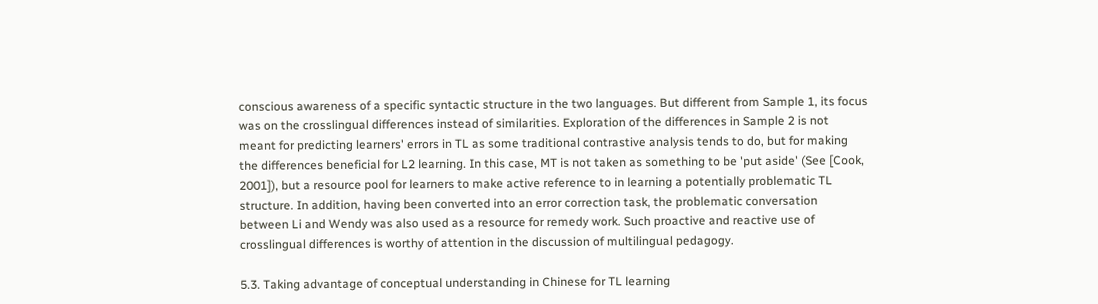conscious awareness of a specific syntactic structure in the two languages. But different from Sample 1, its focus was on the crosslingual differences instead of similarities. Exploration of the differences in Sample 2 is not meant for predicting learners' errors in TL as some traditional contrastive analysis tends to do, but for making the differences beneficial for L2 learning. In this case, MT is not taken as something to be 'put aside' (See [Cook, 2001]), but a resource pool for learners to make active reference to in learning a potentially problematic TL structure. In addition, having been converted into an error correction task, the problematic conversation between Li and Wendy was also used as a resource for remedy work. Such proactive and reactive use of crosslingual differences is worthy of attention in the discussion of multilingual pedagogy.

5.3. Taking advantage of conceptual understanding in Chinese for TL learning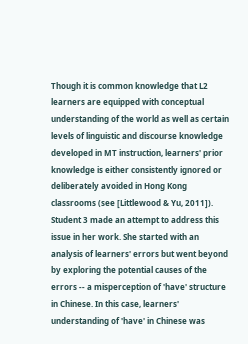Though it is common knowledge that L2 learners are equipped with conceptual understanding of the world as well as certain levels of linguistic and discourse knowledge developed in MT instruction, learners' prior knowledge is either consistently ignored or deliberately avoided in Hong Kong classrooms (see [Littlewood & Yu, 2011]). Student 3 made an attempt to address this issue in her work. She started with an analysis of learners' errors but went beyond by exploring the potential causes of the errors -- a misperception of 'have' structure in Chinese. In this case, learners' understanding of 'have' in Chinese was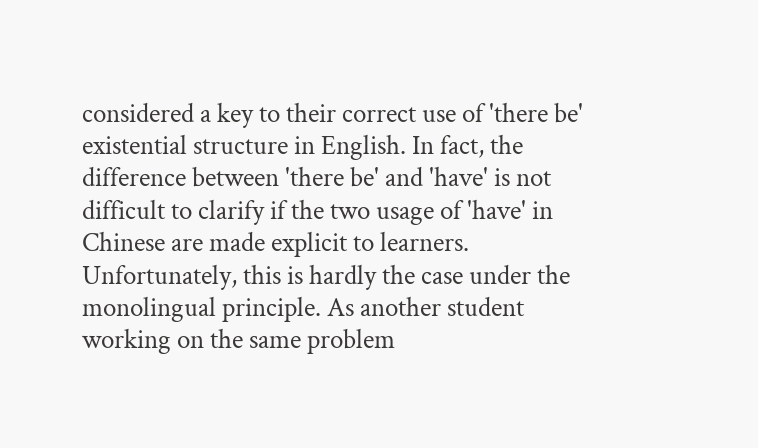considered a key to their correct use of 'there be' existential structure in English. In fact, the difference between 'there be' and 'have' is not difficult to clarify if the two usage of 'have' in Chinese are made explicit to learners. Unfortunately, this is hardly the case under the monolingual principle. As another student working on the same problem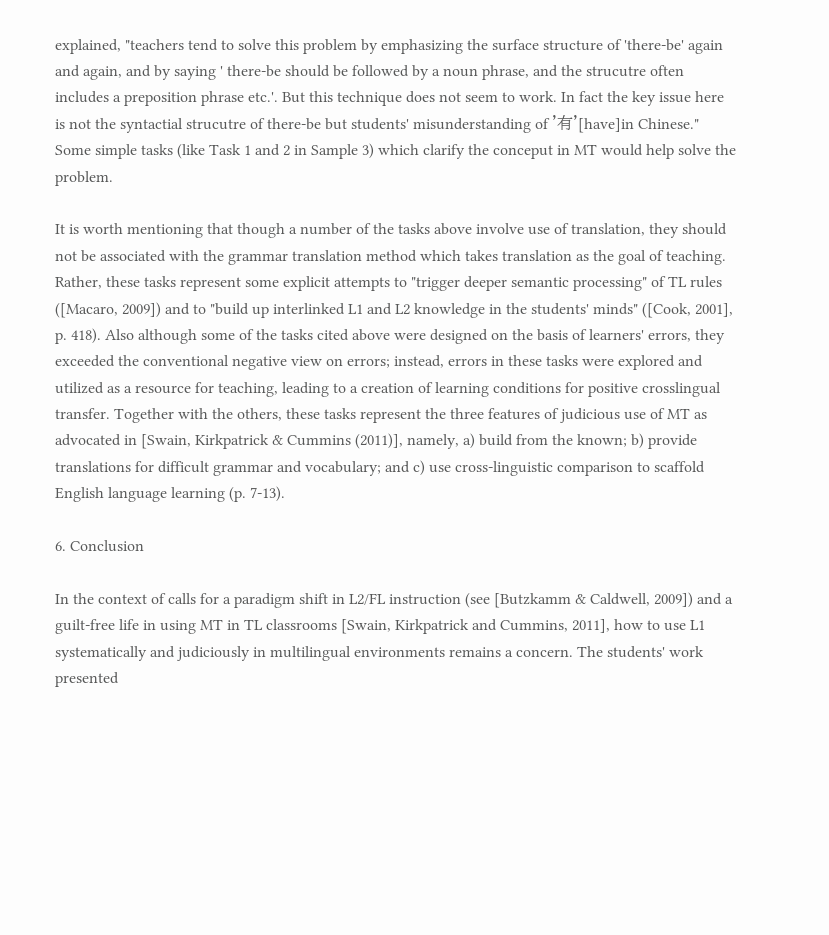explained, "teachers tend to solve this problem by emphasizing the surface structure of 'there-be' again and again, and by saying ' there-be should be followed by a noun phrase, and the strucutre often includes a preposition phrase etc.'. But this technique does not seem to work. In fact the key issue here is not the syntactial strucutre of there-be but students' misunderstanding of '有'[have]in Chinese." Some simple tasks (like Task 1 and 2 in Sample 3) which clarify the conceput in MT would help solve the problem.

It is worth mentioning that though a number of the tasks above involve use of translation, they should not be associated with the grammar translation method which takes translation as the goal of teaching. Rather, these tasks represent some explicit attempts to "trigger deeper semantic processing" of TL rules ([Macaro, 2009]) and to "build up interlinked L1 and L2 knowledge in the students' minds" ([Cook, 2001], p. 418). Also although some of the tasks cited above were designed on the basis of learners' errors, they exceeded the conventional negative view on errors; instead, errors in these tasks were explored and utilized as a resource for teaching, leading to a creation of learning conditions for positive crosslingual transfer. Together with the others, these tasks represent the three features of judicious use of MT as advocated in [Swain, Kirkpatrick & Cummins (2011)], namely, a) build from the known; b) provide translations for difficult grammar and vocabulary; and c) use cross-linguistic comparison to scaffold English language learning (p. 7-13).

6. Conclusion

In the context of calls for a paradigm shift in L2/FL instruction (see [Butzkamm & Caldwell, 2009]) and a guilt-free life in using MT in TL classrooms [Swain, Kirkpatrick and Cummins, 2011], how to use L1 systematically and judiciously in multilingual environments remains a concern. The students' work presented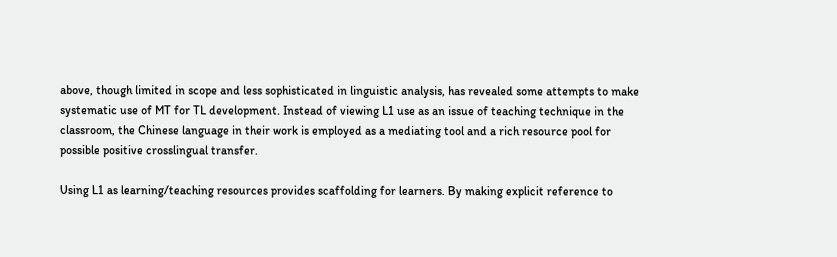above, though limited in scope and less sophisticated in linguistic analysis, has revealed some attempts to make systematic use of MT for TL development. Instead of viewing L1 use as an issue of teaching technique in the classroom, the Chinese language in their work is employed as a mediating tool and a rich resource pool for possible positive crosslingual transfer.

Using L1 as learning/teaching resources provides scaffolding for learners. By making explicit reference to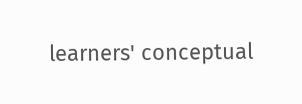learners' conceptual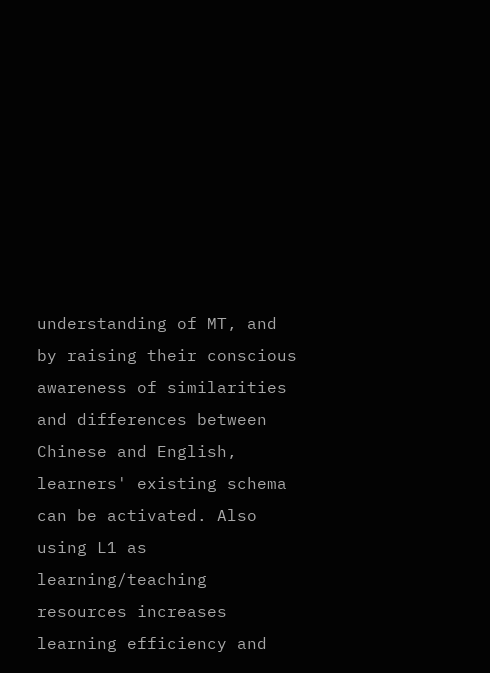understanding of MT, and by raising their conscious awareness of similarities and differences between Chinese and English, learners' existing schema can be activated. Also using L1 as learning/teaching resources increases learning efficiency and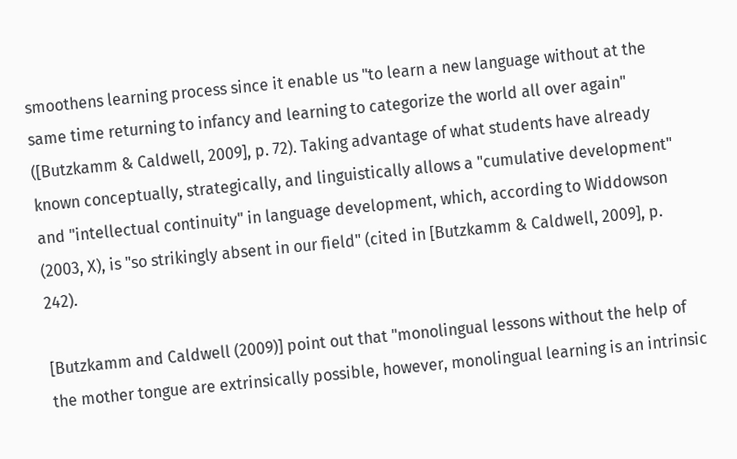smoothens learning process since it enable us "to learn a new language without at the same time returning to infancy and learning to categorize the world all over again" ([Butzkamm & Caldwell, 2009], p. 72). Taking advantage of what students have already known conceptually, strategically, and linguistically allows a "cumulative development" and "intellectual continuity" in language development, which, according to Widdowson (2003, X), is "so strikingly absent in our field" (cited in [Butzkamm & Caldwell, 2009], p. 242).

[Butzkamm and Caldwell (2009)] point out that "monolingual lessons without the help of the mother tongue are extrinsically possible, however, monolingual learning is an intrinsic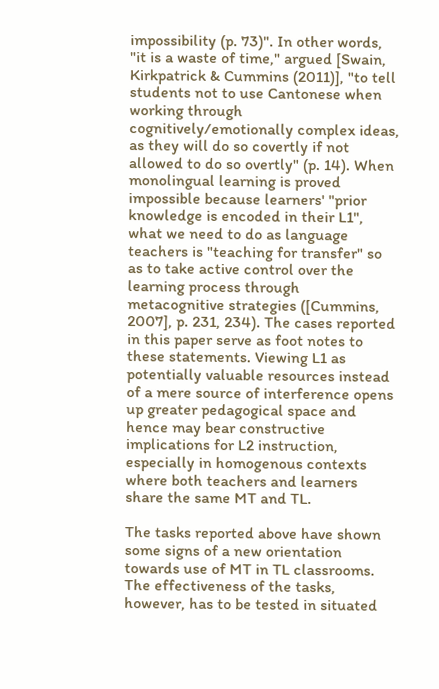impossibility (p. 73)". In other words, "it is a waste of time," argued [Swain, Kirkpatrick & Cummins (2011)], "to tell students not to use Cantonese when working through cognitively/emotionally complex ideas, as they will do so covertly if not allowed to do so overtly" (p. 14). When monolingual learning is proved impossible because learners' "prior knowledge is encoded in their L1", what we need to do as language teachers is "teaching for transfer" so as to take active control over the learning process through metacognitive strategies ([Cummins, 2007], p. 231, 234). The cases reported in this paper serve as foot notes to these statements. Viewing L1 as potentially valuable resources instead of a mere source of interference opens up greater pedagogical space and hence may bear constructive implications for L2 instruction, especially in homogenous contexts where both teachers and learners share the same MT and TL.

The tasks reported above have shown some signs of a new orientation towards use of MT in TL classrooms. The effectiveness of the tasks, however, has to be tested in situated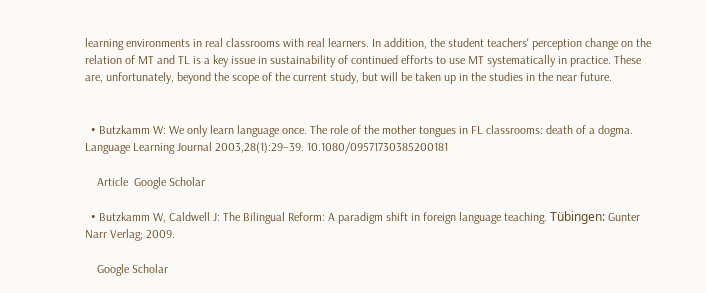learning environments in real classrooms with real learners. In addition, the student teachers' perception change on the relation of MT and TL is a key issue in sustainability of continued efforts to use MT systematically in practice. These are, unfortunately, beyond the scope of the current study, but will be taken up in the studies in the near future.


  • Butzkamm W: We only learn language once. The role of the mother tongues in FL classrooms: death of a dogma. Language Learning Journal 2003,28(1):29–39. 10.1080/09571730385200181

    Article  Google Scholar

  • Butzkamm W, Caldwell J: The Bilingual Reform: A paradigm shift in foreign language teaching. Tübingen: Gunter Narr Verlag; 2009.

    Google Scholar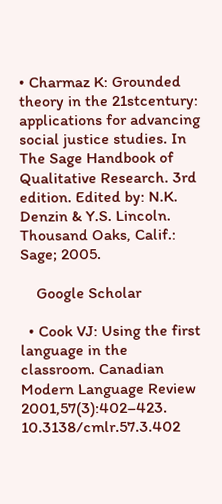• Charmaz K: Grounded theory in the 21stcentury: applications for advancing social justice studies. In The Sage Handbook of Qualitative Research. 3rd edition. Edited by: N.K. Denzin & Y.S. Lincoln. Thousand Oaks, Calif.: Sage; 2005.

    Google Scholar

  • Cook VJ: Using the first language in the classroom. Canadian Modern Language Review 2001,57(3):402–423. 10.3138/cmlr.57.3.402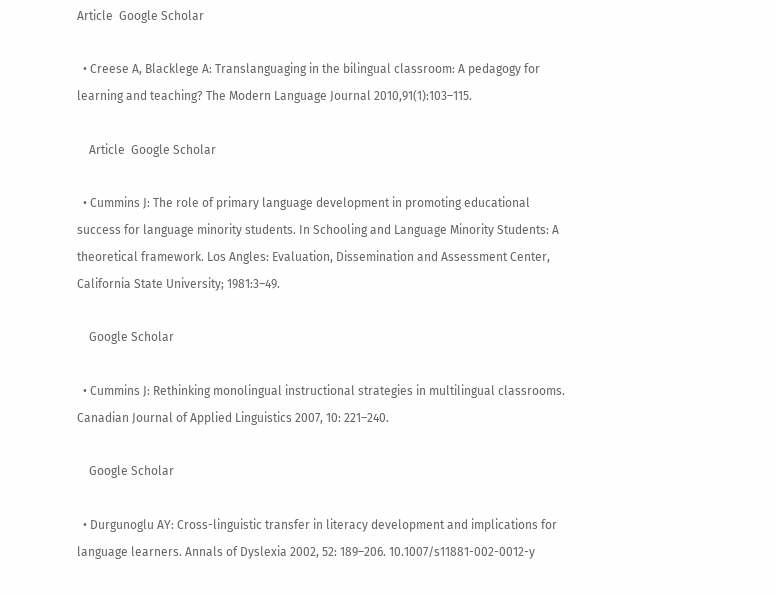Article  Google Scholar

  • Creese A, Blacklege A: Translanguaging in the bilingual classroom: A pedagogy for learning and teaching? The Modern Language Journal 2010,91(1):103–115.

    Article  Google Scholar

  • Cummins J: The role of primary language development in promoting educational success for language minority students. In Schooling and Language Minority Students: A theoretical framework. Los Angles: Evaluation, Dissemination and Assessment Center, California State University; 1981:3–49.

    Google Scholar

  • Cummins J: Rethinking monolingual instructional strategies in multilingual classrooms. Canadian Journal of Applied Linguistics 2007, 10: 221–240.

    Google Scholar

  • Durgunoglu AY: Cross-linguistic transfer in literacy development and implications for language learners. Annals of Dyslexia 2002, 52: 189–206. 10.1007/s11881-002-0012-y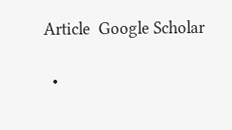Article  Google Scholar

  •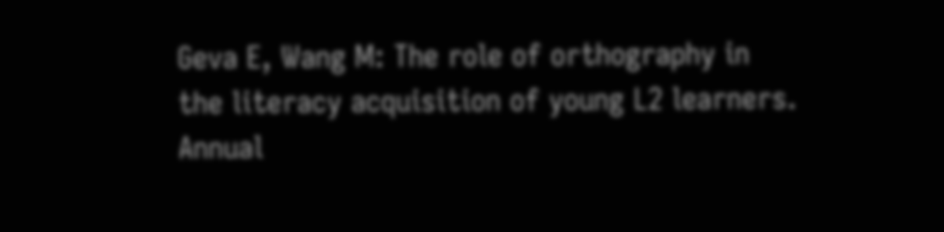Geva E, Wang M: The role of orthography in the literacy acquisition of young L2 learners. Annual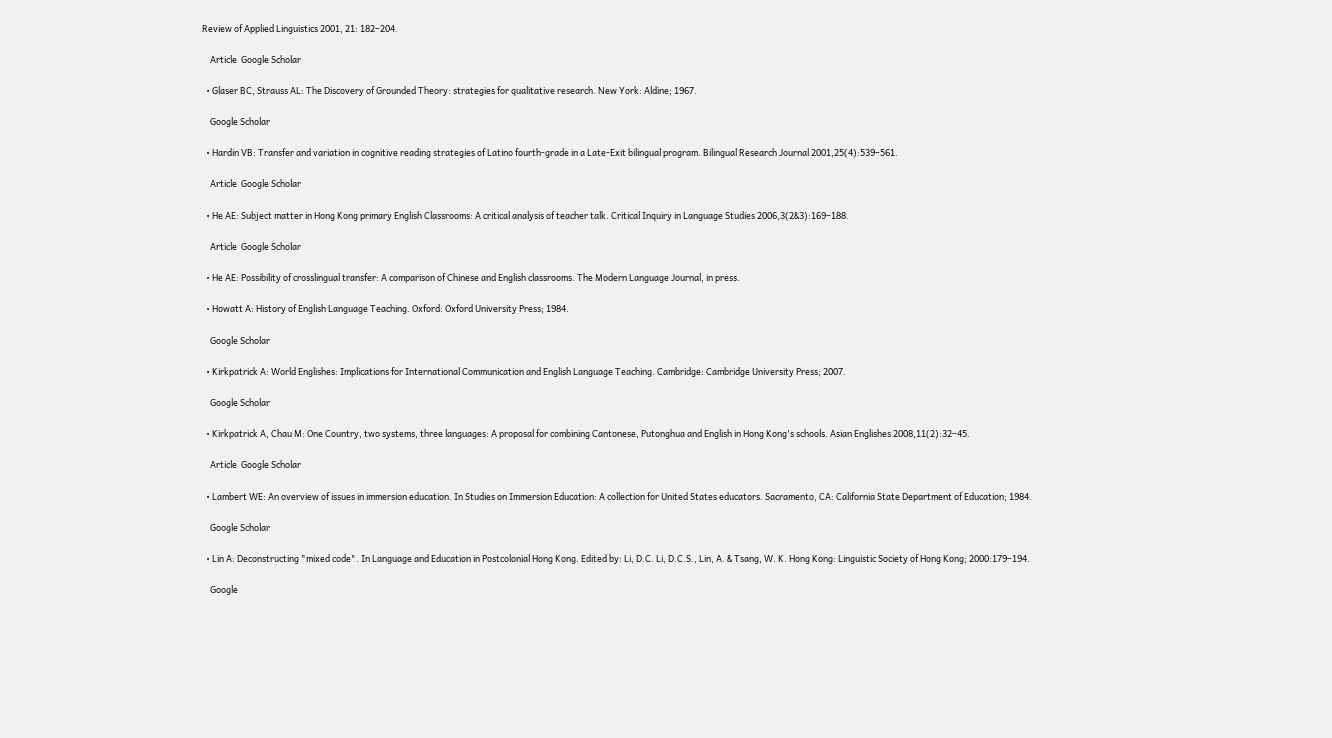Review of Applied Linguistics 2001, 21: 182–204.

    Article  Google Scholar

  • Glaser BC, Strauss AL: The Discovery of Grounded Theory: strategies for qualitative research. New York: Aldine; 1967.

    Google Scholar

  • Hardin VB: Transfer and variation in cognitive reading strategies of Latino fourth-grade in a Late-Exit bilingual program. Bilingual Research Journal 2001,25(4):539–561.

    Article  Google Scholar

  • He AE: Subject matter in Hong Kong primary English Classrooms: A critical analysis of teacher talk. Critical Inquiry in Language Studies 2006,3(2&3):169–188.

    Article  Google Scholar

  • He AE: Possibility of crosslingual transfer: A comparison of Chinese and English classrooms. The Modern Language Journal, in press.

  • Howatt A: History of English Language Teaching. Oxford: Oxford University Press; 1984.

    Google Scholar

  • Kirkpatrick A: World Englishes: Implications for International Communication and English Language Teaching. Cambridge: Cambridge University Press; 2007.

    Google Scholar

  • Kirkpatrick A, Chau M: One Country, two systems, three languages: A proposal for combining Cantonese, Putonghua and English in Hong Kong's schools. Asian Englishes 2008,11(2):32–45.

    Article  Google Scholar

  • Lambert WE: An overview of issues in immersion education. In Studies on Immersion Education: A collection for United States educators. Sacramento, CA: California State Department of Education; 1984.

    Google Scholar

  • Lin A: Deconstructing "mixed code". In Language and Education in Postcolonial Hong Kong. Edited by: Li, D.C. Li, D.C.S., Lin, A. & Tsang, W. K. Hong Kong: Linguistic Society of Hong Kong; 2000:179–194.

    Google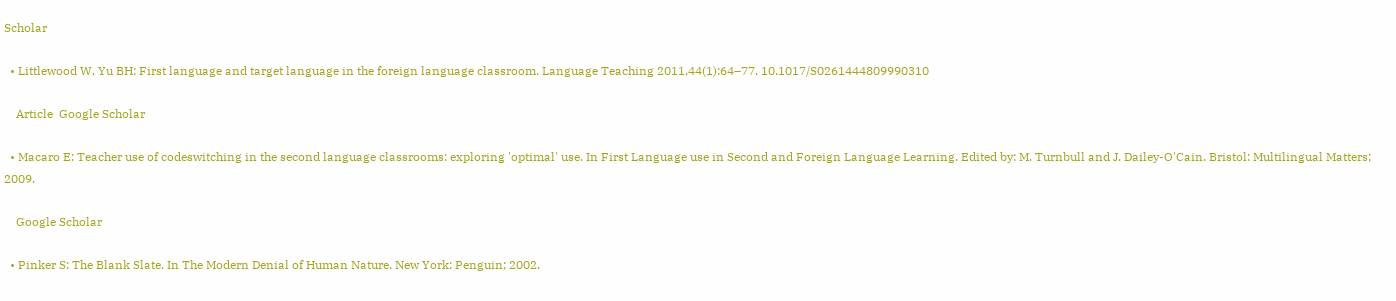Scholar

  • Littlewood W, Yu BH: First language and target language in the foreign language classroom. Language Teaching 2011,44(1):64–77. 10.1017/S0261444809990310

    Article  Google Scholar

  • Macaro E: Teacher use of codeswitching in the second language classrooms: exploring 'optimal' use. In First Language use in Second and Foreign Language Learning. Edited by: M. Turnbull and J. Dailey-O'Cain. Bristol: Multilingual Matters; 2009.

    Google Scholar

  • Pinker S: The Blank Slate. In The Modern Denial of Human Nature. New York: Penguin; 2002.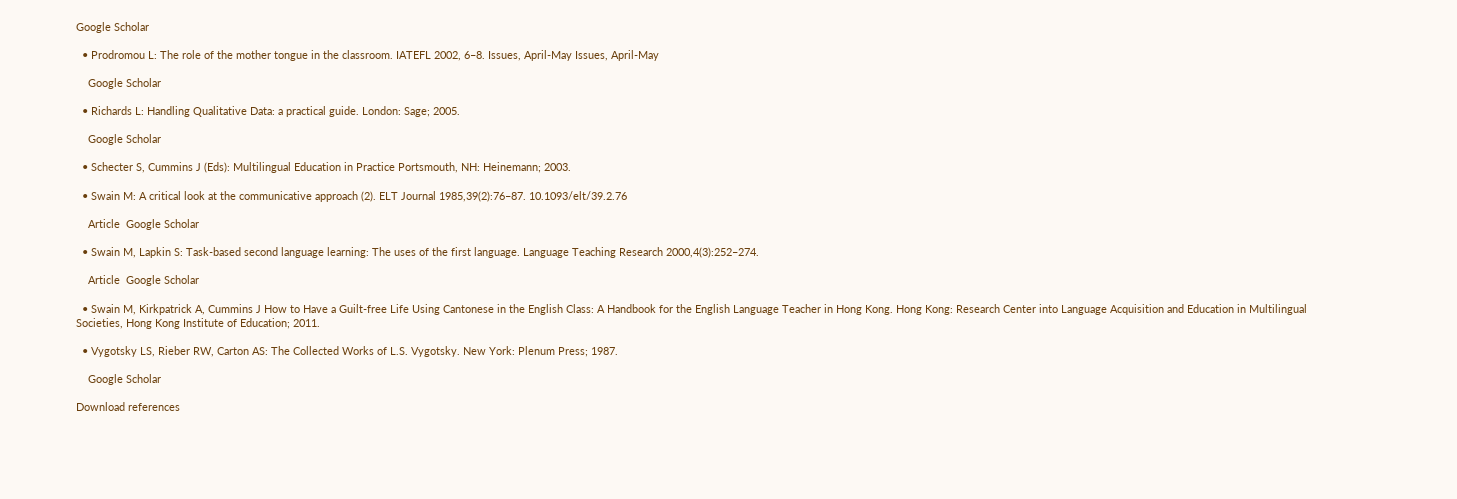Google Scholar

  • Prodromou L: The role of the mother tongue in the classroom. IATEFL 2002, 6–8. Issues, April-May Issues, April-May

    Google Scholar

  • Richards L: Handling Qualitative Data: a practical guide. London: Sage; 2005.

    Google Scholar

  • Schecter S, Cummins J (Eds): Multilingual Education in Practice Portsmouth, NH: Heinemann; 2003.

  • Swain M: A critical look at the communicative approach (2). ELT Journal 1985,39(2):76–87. 10.1093/elt/39.2.76

    Article  Google Scholar

  • Swain M, Lapkin S: Task-based second language learning: The uses of the first language. Language Teaching Research 2000,4(3):252–274.

    Article  Google Scholar

  • Swain M, Kirkpatrick A, Cummins J How to Have a Guilt-free Life Using Cantonese in the English Class: A Handbook for the English Language Teacher in Hong Kong. Hong Kong: Research Center into Language Acquisition and Education in Multilingual Societies, Hong Kong Institute of Education; 2011.

  • Vygotsky LS, Rieber RW, Carton AS: The Collected Works of L.S. Vygotsky. New York: Plenum Press; 1987.

    Google Scholar

Download references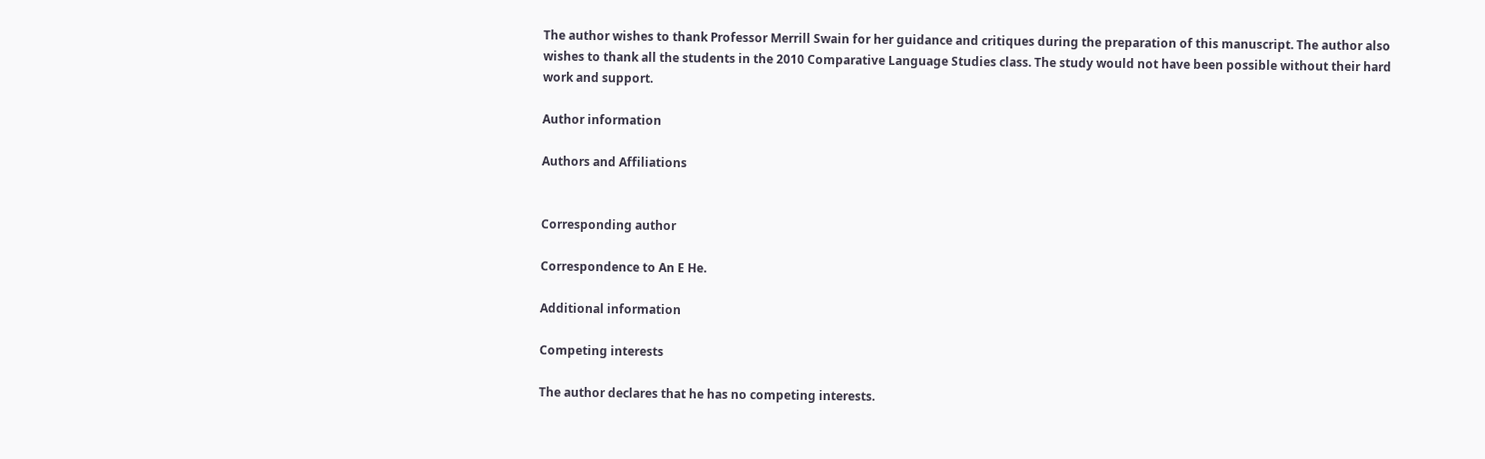The author wishes to thank Professor Merrill Swain for her guidance and critiques during the preparation of this manuscript. The author also wishes to thank all the students in the 2010 Comparative Language Studies class. The study would not have been possible without their hard work and support.

Author information

Authors and Affiliations


Corresponding author

Correspondence to An E He.

Additional information

Competing interests

The author declares that he has no competing interests.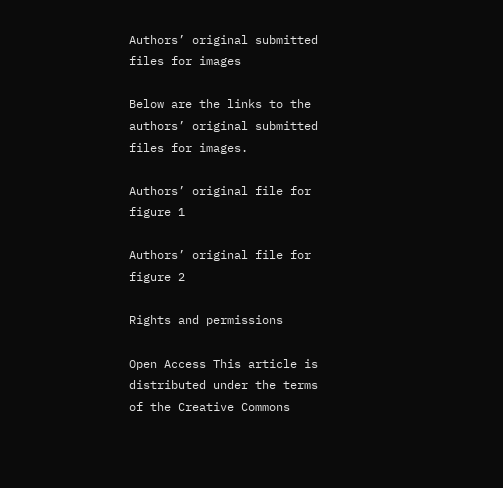Authors’ original submitted files for images

Below are the links to the authors’ original submitted files for images.

Authors’ original file for figure 1

Authors’ original file for figure 2

Rights and permissions

Open Access This article is distributed under the terms of the Creative Commons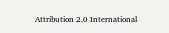Attribution 2.0 International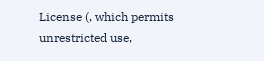License (, which permits unrestricted use,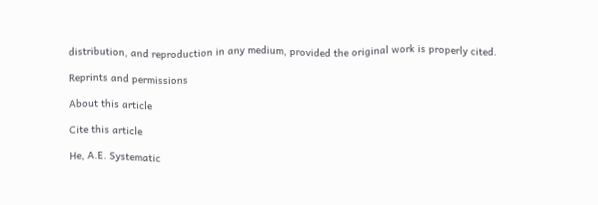distribution, and reproduction in any medium, provided the original work is properly cited.

Reprints and permissions

About this article

Cite this article

He, A.E. Systematic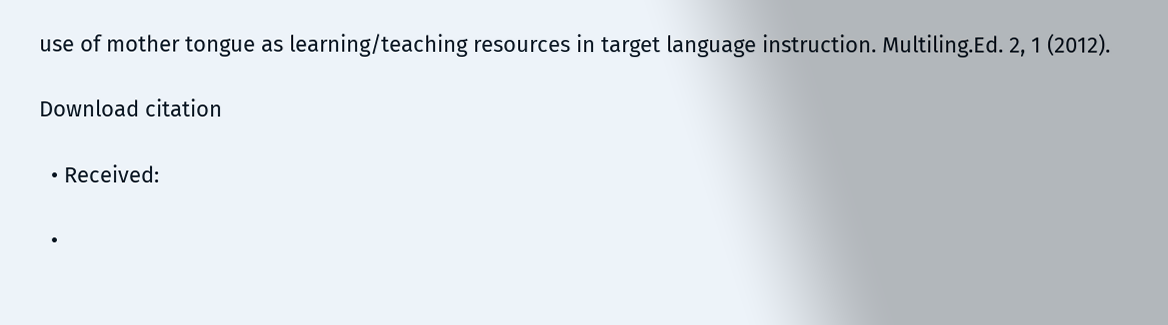use of mother tongue as learning/teaching resources in target language instruction. Multiling.Ed. 2, 1 (2012).

Download citation

  • Received:

  •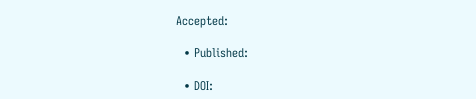Accepted:

  • Published:

  • DOI: